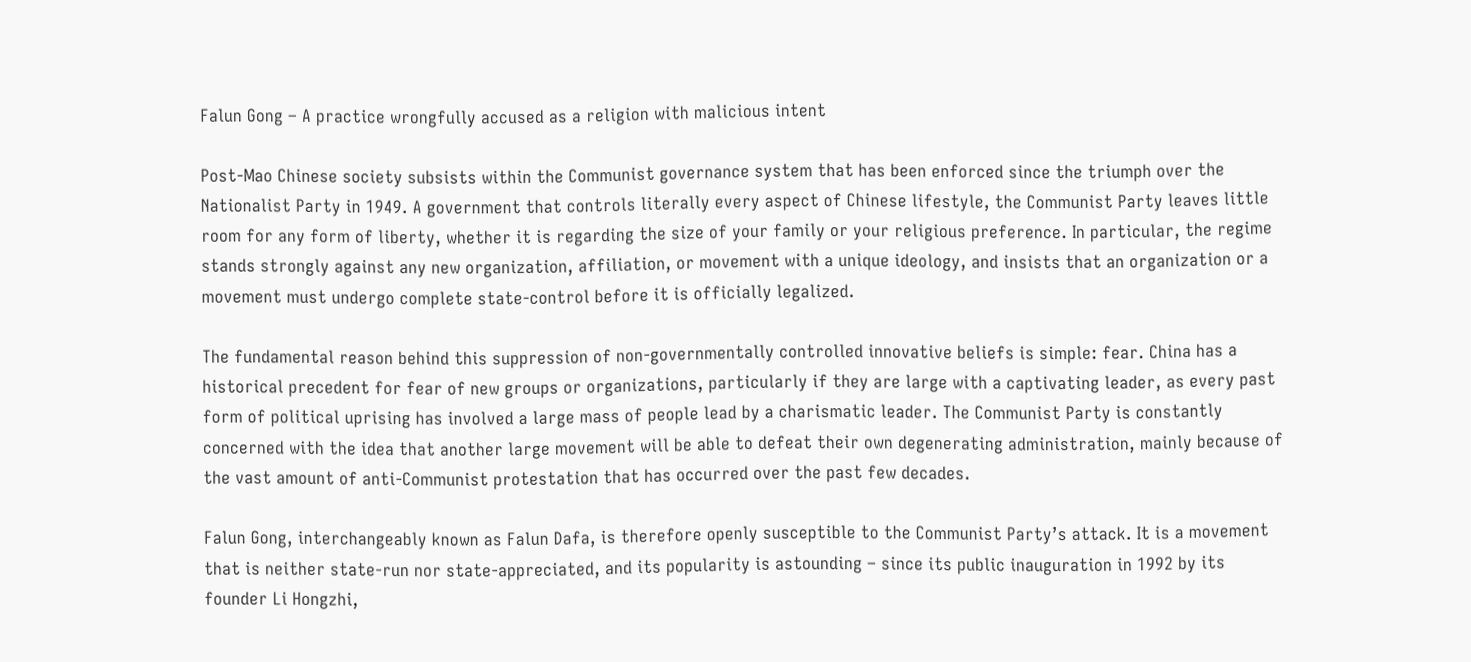Falun Gong – A practice wrongfully accused as a religion with malicious intent

Post-Mao Chinese society subsists within the Communist governance system that has been enforced since the triumph over the Nationalist Party in 1949. A government that controls literally every aspect of Chinese lifestyle, the Communist Party leaves little room for any form of liberty, whether it is regarding the size of your family or your religious preference. In particular, the regime stands strongly against any new organization, affiliation, or movement with a unique ideology, and insists that an organization or a movement must undergo complete state-control before it is officially legalized.

The fundamental reason behind this suppression of non-governmentally controlled innovative beliefs is simple: fear. China has a historical precedent for fear of new groups or organizations, particularly if they are large with a captivating leader, as every past form of political uprising has involved a large mass of people lead by a charismatic leader. The Communist Party is constantly concerned with the idea that another large movement will be able to defeat their own degenerating administration, mainly because of the vast amount of anti-Communist protestation that has occurred over the past few decades.

Falun Gong, interchangeably known as Falun Dafa, is therefore openly susceptible to the Communist Party’s attack. It is a movement that is neither state-run nor state-appreciated, and its popularity is astounding – since its public inauguration in 1992 by its founder Li Hongzhi,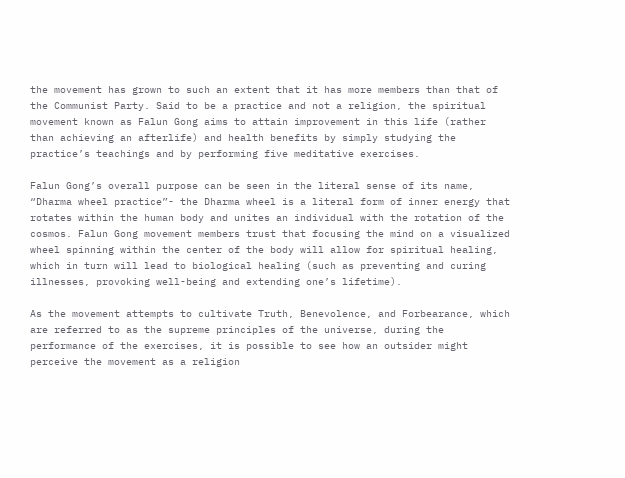the movement has grown to such an extent that it has more members than that of the Communist Party. Said to be a practice and not a religion, the spiritual movement known as Falun Gong aims to attain improvement in this life (rather than achieving an afterlife) and health benefits by simply studying the practice’s teachings and by performing five meditative exercises.

Falun Gong’s overall purpose can be seen in the literal sense of its name, “Dharma wheel practice”- the Dharma wheel is a literal form of inner energy that rotates within the human body and unites an individual with the rotation of the cosmos. Falun Gong movement members trust that focusing the mind on a visualized wheel spinning within the center of the body will allow for spiritual healing, which in turn will lead to biological healing (such as preventing and curing illnesses, provoking well-being and extending one’s lifetime).

As the movement attempts to cultivate Truth, Benevolence, and Forbearance, which are referred to as the supreme principles of the universe, during the performance of the exercises, it is possible to see how an outsider might perceive the movement as a religion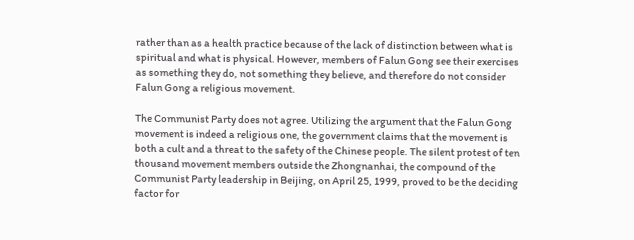rather than as a health practice because of the lack of distinction between what is spiritual and what is physical. However, members of Falun Gong see their exercises as something they do, not something they believe, and therefore do not consider Falun Gong a religious movement.

The Communist Party does not agree. Utilizing the argument that the Falun Gong movement is indeed a religious one, the government claims that the movement is both a cult and a threat to the safety of the Chinese people. The silent protest of ten thousand movement members outside the Zhongnanhai, the compound of the Communist Party leadership in Beijing, on April 25, 1999, proved to be the deciding factor for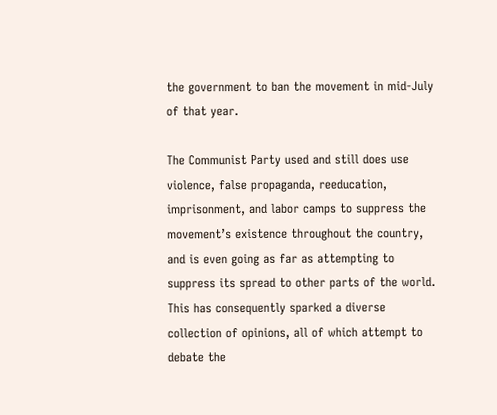the government to ban the movement in mid-July of that year.

The Communist Party used and still does use violence, false propaganda, reeducation, imprisonment, and labor camps to suppress the movement’s existence throughout the country, and is even going as far as attempting to suppress its spread to other parts of the world. This has consequently sparked a diverse collection of opinions, all of which attempt to debate the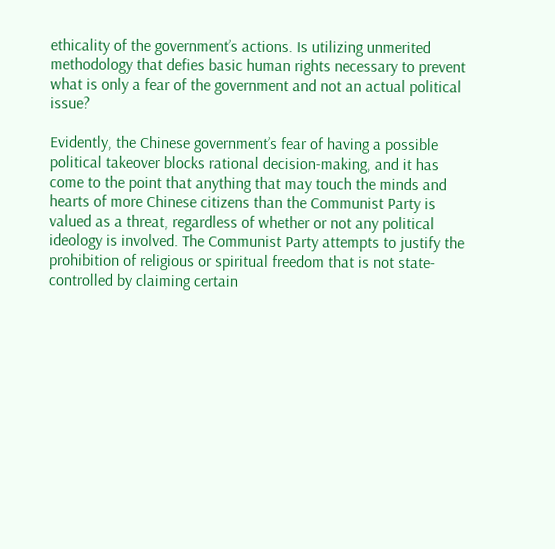ethicality of the government’s actions. Is utilizing unmerited methodology that defies basic human rights necessary to prevent what is only a fear of the government and not an actual political issue?

Evidently, the Chinese government’s fear of having a possible political takeover blocks rational decision-making, and it has come to the point that anything that may touch the minds and hearts of more Chinese citizens than the Communist Party is valued as a threat, regardless of whether or not any political ideology is involved. The Communist Party attempts to justify the prohibition of religious or spiritual freedom that is not state-controlled by claiming certain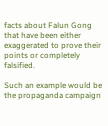facts about Falun Gong that have been either exaggerated to prove their points or completely falsified.

Such an example would be the propaganda campaign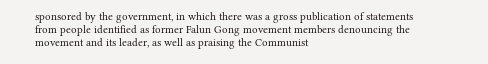sponsored by the government, in which there was a gross publication of statements from people identified as former Falun Gong movement members denouncing the movement and its leader, as well as praising the Communist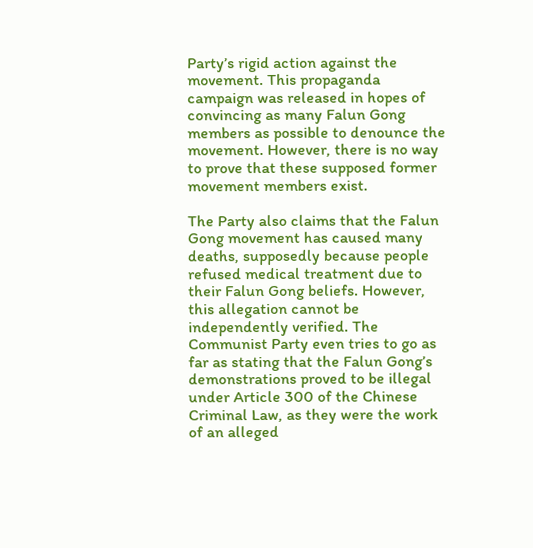Party’s rigid action against the movement. This propaganda campaign was released in hopes of convincing as many Falun Gong members as possible to denounce the movement. However, there is no way to prove that these supposed former movement members exist.

The Party also claims that the Falun Gong movement has caused many deaths, supposedly because people refused medical treatment due to their Falun Gong beliefs. However, this allegation cannot be independently verified. The Communist Party even tries to go as far as stating that the Falun Gong’s demonstrations proved to be illegal under Article 300 of the Chinese Criminal Law, as they were the work of an alleged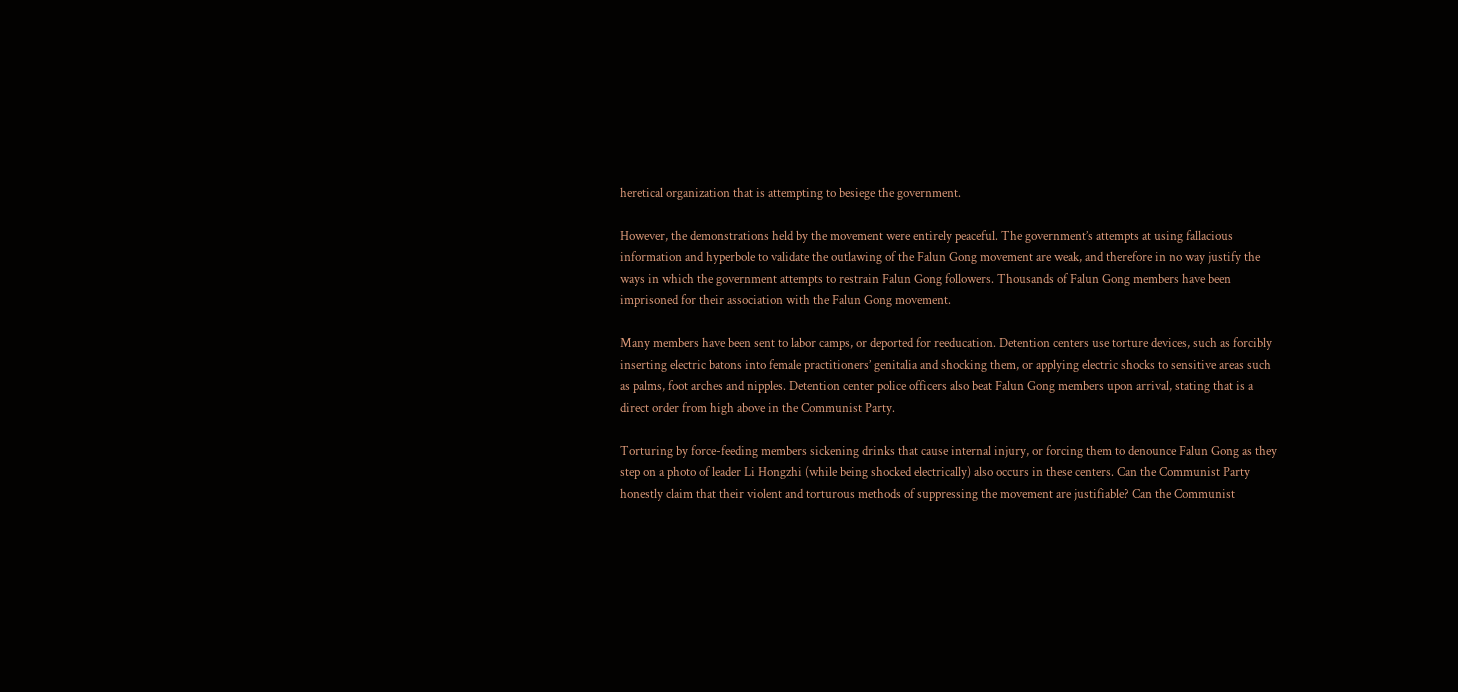heretical organization that is attempting to besiege the government.

However, the demonstrations held by the movement were entirely peaceful. The government’s attempts at using fallacious information and hyperbole to validate the outlawing of the Falun Gong movement are weak, and therefore in no way justify the ways in which the government attempts to restrain Falun Gong followers. Thousands of Falun Gong members have been imprisoned for their association with the Falun Gong movement.

Many members have been sent to labor camps, or deported for reeducation. Detention centers use torture devices, such as forcibly inserting electric batons into female practitioners’ genitalia and shocking them, or applying electric shocks to sensitive areas such as palms, foot arches and nipples. Detention center police officers also beat Falun Gong members upon arrival, stating that is a direct order from high above in the Communist Party.

Torturing by force-feeding members sickening drinks that cause internal injury, or forcing them to denounce Falun Gong as they step on a photo of leader Li Hongzhi (while being shocked electrically) also occurs in these centers. Can the Communist Party honestly claim that their violent and torturous methods of suppressing the movement are justifiable? Can the Communist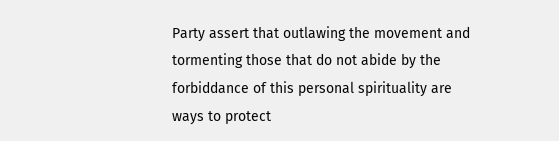Party assert that outlawing the movement and tormenting those that do not abide by the forbiddance of this personal spirituality are ways to protect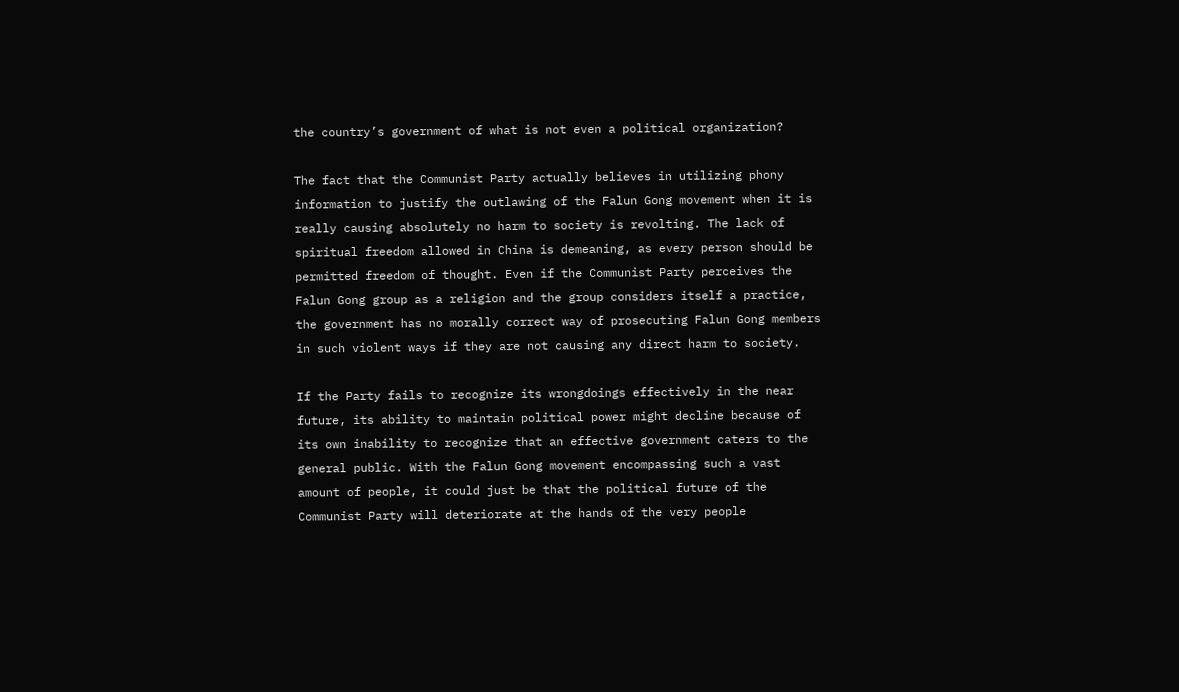the country’s government of what is not even a political organization?

The fact that the Communist Party actually believes in utilizing phony information to justify the outlawing of the Falun Gong movement when it is really causing absolutely no harm to society is revolting. The lack of spiritual freedom allowed in China is demeaning, as every person should be permitted freedom of thought. Even if the Communist Party perceives the Falun Gong group as a religion and the group considers itself a practice, the government has no morally correct way of prosecuting Falun Gong members in such violent ways if they are not causing any direct harm to society.

If the Party fails to recognize its wrongdoings effectively in the near future, its ability to maintain political power might decline because of its own inability to recognize that an effective government caters to the general public. With the Falun Gong movement encompassing such a vast amount of people, it could just be that the political future of the Communist Party will deteriorate at the hands of the very people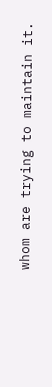whom are trying to maintain it.